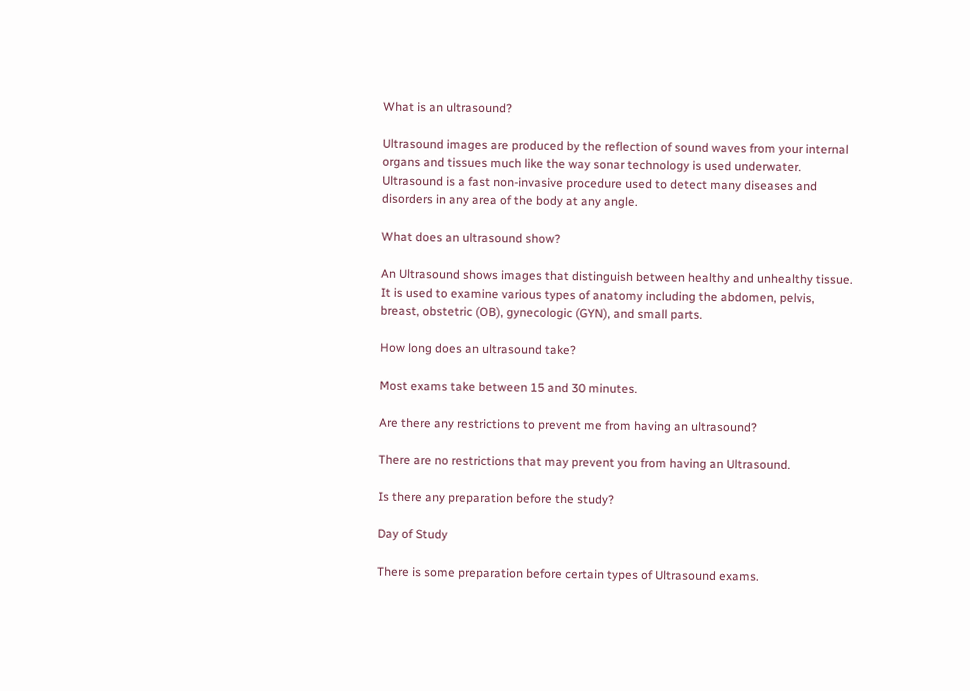What is an ultrasound?

Ultrasound images are produced by the reflection of sound waves from your internal organs and tissues much like the way sonar technology is used underwater. Ultrasound is a fast non-invasive procedure used to detect many diseases and disorders in any area of the body at any angle.

What does an ultrasound show?

An Ultrasound shows images that distinguish between healthy and unhealthy tissue. It is used to examine various types of anatomy including the abdomen, pelvis, breast, obstetric (OB), gynecologic (GYN), and small parts.

How long does an ultrasound take?

Most exams take between 15 and 30 minutes.

Are there any restrictions to prevent me from having an ultrasound?

There are no restrictions that may prevent you from having an Ultrasound.

Is there any preparation before the study?

Day of Study

There is some preparation before certain types of Ultrasound exams.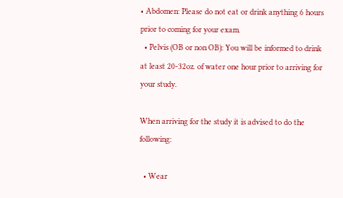• Abdomen: Please do not eat or drink anything 6 hours prior to coming for your exam.
  • Pelvis (OB or non OB): You will be informed to drink at least 20-32oz. of water one hour prior to arriving for your study.

When arriving for the study it is advised to do the following:

  • Wear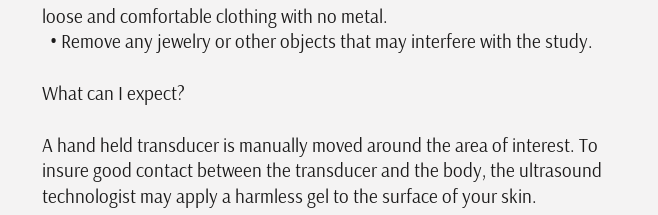loose and comfortable clothing with no metal.
  • Remove any jewelry or other objects that may interfere with the study.

What can I expect?

A hand held transducer is manually moved around the area of interest. To insure good contact between the transducer and the body, the ultrasound technologist may apply a harmless gel to the surface of your skin.